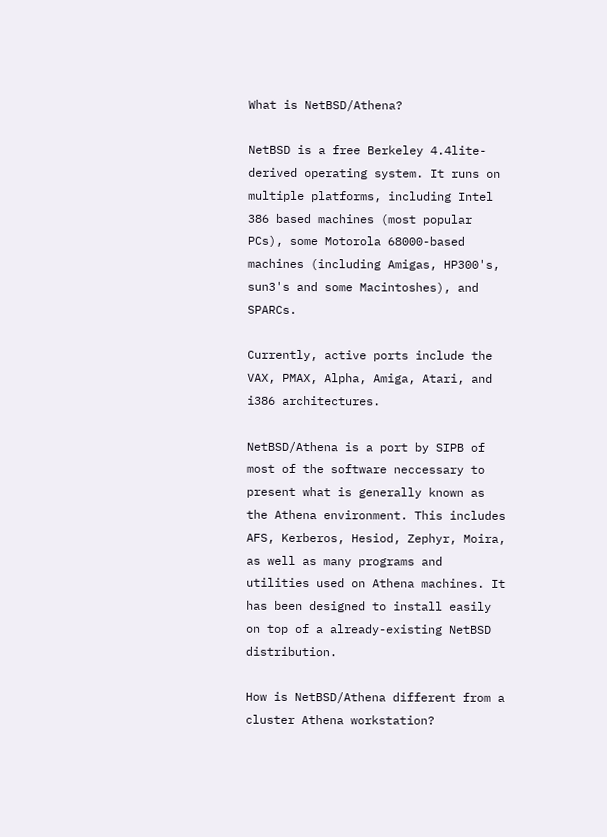What is NetBSD/Athena?

NetBSD is a free Berkeley 4.4lite-derived operating system. It runs on multiple platforms, including Intel 386 based machines (most popular PCs), some Motorola 68000-based machines (including Amigas, HP300's, sun3's and some Macintoshes), and SPARCs.

Currently, active ports include the VAX, PMAX, Alpha, Amiga, Atari, and i386 architectures.

NetBSD/Athena is a port by SIPB of most of the software neccessary to present what is generally known as the Athena environment. This includes AFS, Kerberos, Hesiod, Zephyr, Moira, as well as many programs and utilities used on Athena machines. It has been designed to install easily on top of a already-existing NetBSD distribution.

How is NetBSD/Athena different from a cluster Athena workstation?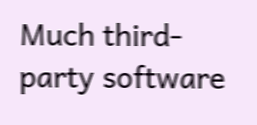Much third-party software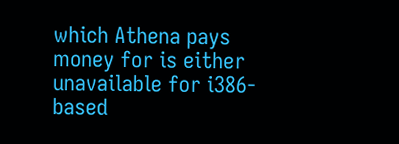which Athena pays money for is either unavailable for i386-based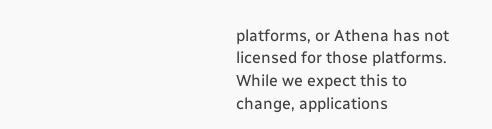platforms, or Athena has not licensed for those platforms. While we expect this to change, applications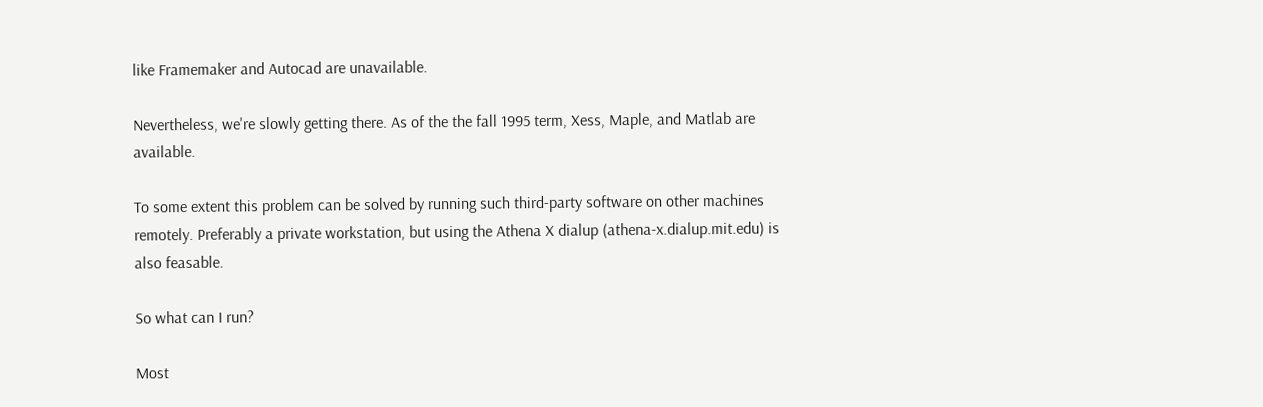like Framemaker and Autocad are unavailable.

Nevertheless, we're slowly getting there. As of the the fall 1995 term, Xess, Maple, and Matlab are available.

To some extent this problem can be solved by running such third-party software on other machines remotely. Preferably a private workstation, but using the Athena X dialup (athena-x.dialup.mit.edu) is also feasable.

So what can I run?

Most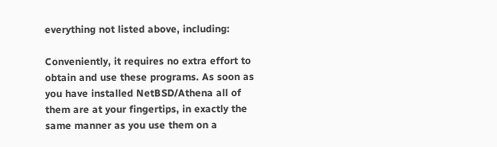everything not listed above, including:

Conveniently, it requires no extra effort to obtain and use these programs. As soon as you have installed NetBSD/Athena all of them are at your fingertips, in exactly the same manner as you use them on a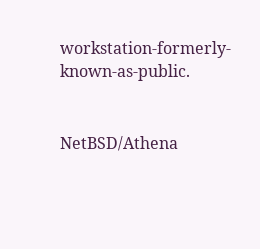workstation-formerly-known-as-public.


NetBSD/Athena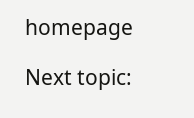homepage

Next topic: